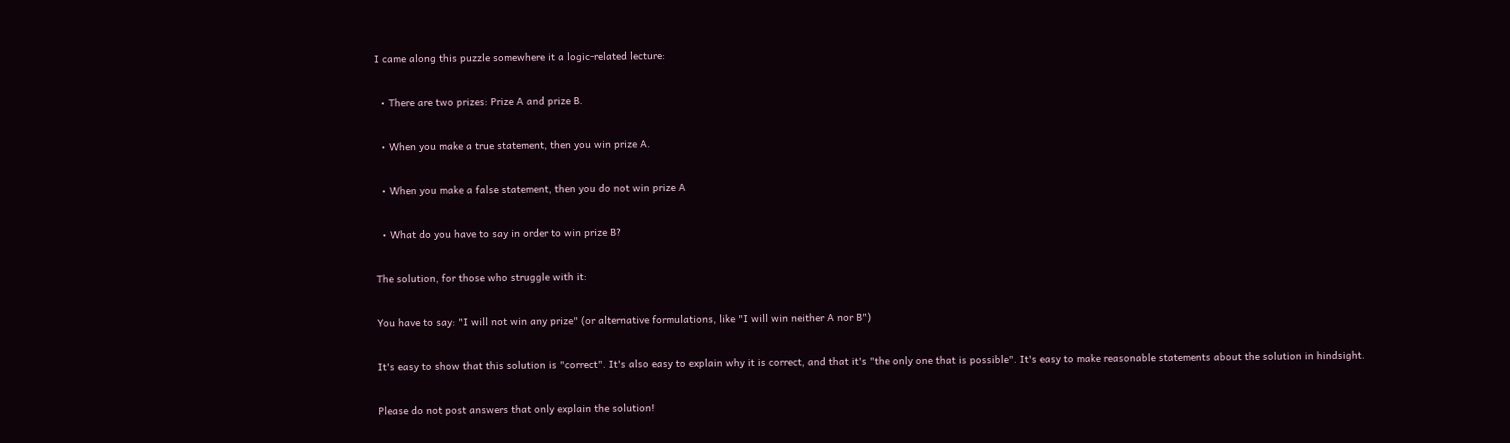I came along this puzzle somewhere it a logic-related lecture:

  • There are two prizes: Prize A and prize B.

  • When you make a true statement, then you win prize A.

  • When you make a false statement, then you do not win prize A

  • What do you have to say in order to win prize B?

The solution, for those who struggle with it:

You have to say: "I will not win any prize" (or alternative formulations, like "I will win neither A nor B")

It's easy to show that this solution is "correct". It's also easy to explain why it is correct, and that it's "the only one that is possible". It's easy to make reasonable statements about the solution in hindsight.

Please do not post answers that only explain the solution!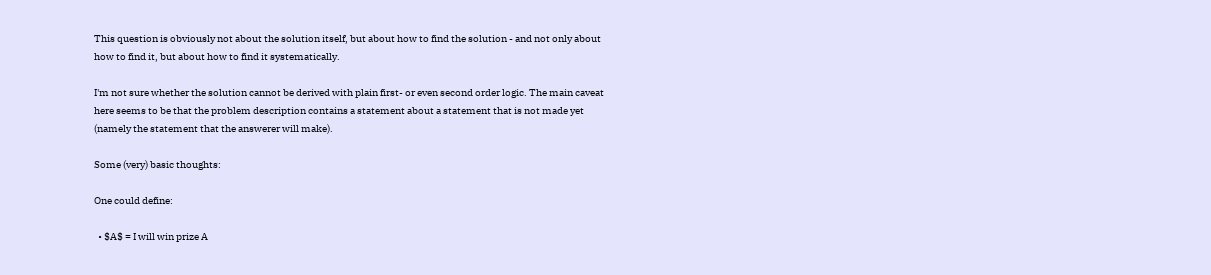This question is obviously not about the solution itself, but about how to find the solution - and not only about how to find it, but about how to find it systematically.

I'm not sure whether the solution cannot be derived with plain first- or even second order logic. The main caveat here seems to be that the problem description contains a statement about a statement that is not made yet (namely the statement that the answerer will make).

Some (very) basic thoughts:

One could define:

  • $A$ = I will win prize A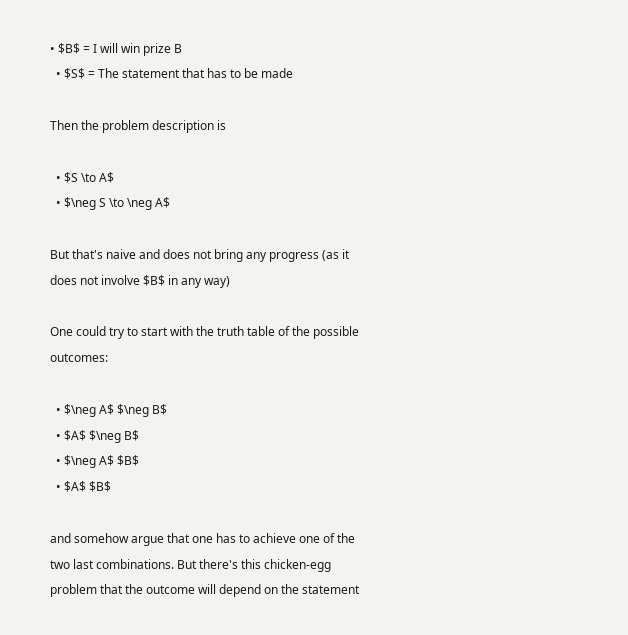• $B$ = I will win prize B
  • $S$ = The statement that has to be made

Then the problem description is

  • $S \to A$
  • $\neg S \to \neg A$

But that's naive and does not bring any progress (as it does not involve $B$ in any way)

One could try to start with the truth table of the possible outcomes:

  • $\neg A$ $\neg B$
  • $A$ $\neg B$
  • $\neg A$ $B$
  • $A$ $B$

and somehow argue that one has to achieve one of the two last combinations. But there's this chicken-egg problem that the outcome will depend on the statement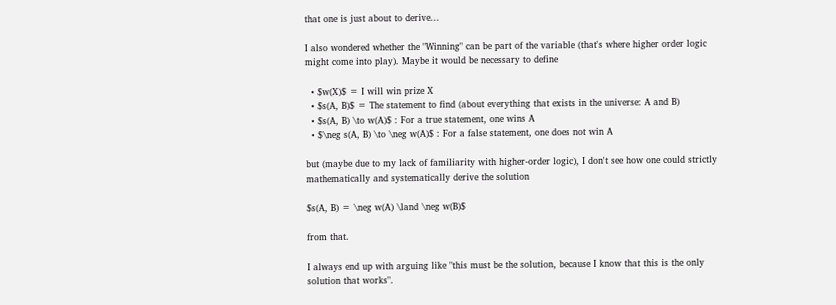that one is just about to derive...

I also wondered whether the "Winning" can be part of the variable (that's where higher order logic might come into play). Maybe it would be necessary to define

  • $w(X)$ = I will win prize X
  • $s(A, B)$ = The statement to find (about everything that exists in the universe: A and B)
  • $s(A, B) \to w(A)$ : For a true statement, one wins A
  • $\neg s(A, B) \to \neg w(A)$ : For a false statement, one does not win A

but (maybe due to my lack of familiarity with higher-order logic), I don't see how one could strictly mathematically and systematically derive the solution

$s(A, B) = \neg w(A) \land \neg w(B)$

from that.

I always end up with arguing like "this must be the solution, because I know that this is the only solution that works".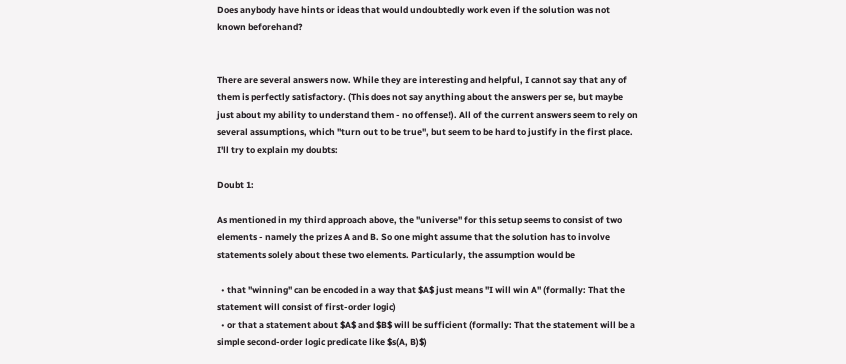Does anybody have hints or ideas that would undoubtedly work even if the solution was not known beforehand?


There are several answers now. While they are interesting and helpful, I cannot say that any of them is perfectly satisfactory. (This does not say anything about the answers per se, but maybe just about my ability to understand them - no offense!). All of the current answers seem to rely on several assumptions, which "turn out to be true", but seem to be hard to justify in the first place. I'll try to explain my doubts:

Doubt 1:

As mentioned in my third approach above, the "universe" for this setup seems to consist of two elements - namely the prizes A and B. So one might assume that the solution has to involve statements solely about these two elements. Particularly, the assumption would be

  • that "winning" can be encoded in a way that $A$ just means "I will win A" (formally: That the statement will consist of first-order logic)
  • or that a statement about $A$ and $B$ will be sufficient (formally: That the statement will be a simple second-order logic predicate like $s(A, B)$)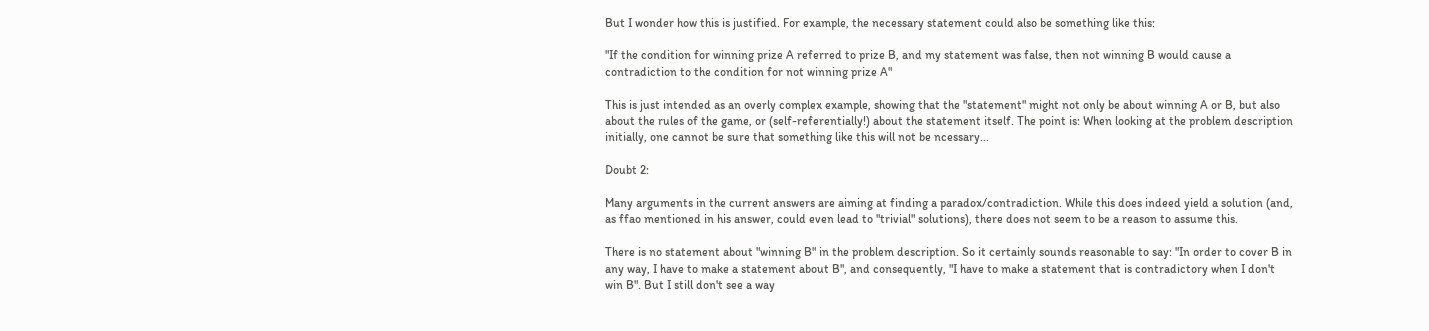But I wonder how this is justified. For example, the necessary statement could also be something like this:

"If the condition for winning prize A referred to prize B, and my statement was false, then not winning B would cause a contradiction to the condition for not winning prize A"

This is just intended as an overly complex example, showing that the "statement" might not only be about winning A or B, but also about the rules of the game, or (self-referentially!) about the statement itself. The point is: When looking at the problem description initially, one cannot be sure that something like this will not be ncessary...

Doubt 2:

Many arguments in the current answers are aiming at finding a paradox/contradiction. While this does indeed yield a solution (and, as ffao mentioned in his answer, could even lead to "trivial" solutions), there does not seem to be a reason to assume this.

There is no statement about "winning B" in the problem description. So it certainly sounds reasonable to say: "In order to cover B in any way, I have to make a statement about B", and consequently, "I have to make a statement that is contradictory when I don't win B". But I still don't see a way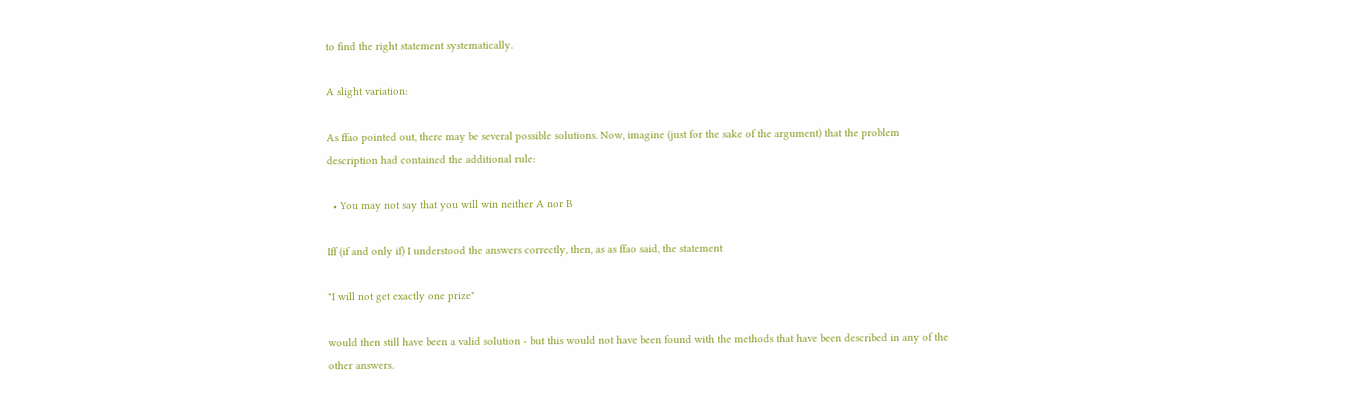to find the right statement systematically.

A slight variation:

As ffao pointed out, there may be several possible solutions. Now, imagine (just for the sake of the argument) that the problem description had contained the additional rule:

  • You may not say that you will win neither A nor B

Iff (if and only if) I understood the answers correctly, then, as as ffao said, the statement

"I will not get exactly one prize"

would then still have been a valid solution - but this would not have been found with the methods that have been described in any of the other answers.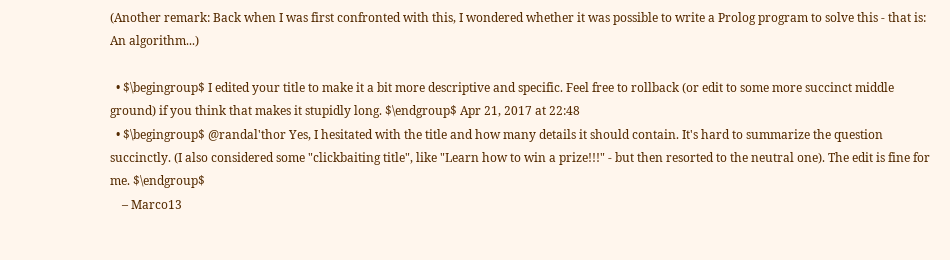(Another remark: Back when I was first confronted with this, I wondered whether it was possible to write a Prolog program to solve this - that is: An algorithm...)

  • $\begingroup$ I edited your title to make it a bit more descriptive and specific. Feel free to rollback (or edit to some more succinct middle ground) if you think that makes it stupidly long. $\endgroup$ Apr 21, 2017 at 22:48
  • $\begingroup$ @randal'thor Yes, I hesitated with the title and how many details it should contain. It's hard to summarize the question succinctly. (I also considered some "clickbaiting title", like "Learn how to win a prize!!!" - but then resorted to the neutral one). The edit is fine for me. $\endgroup$
    – Marco13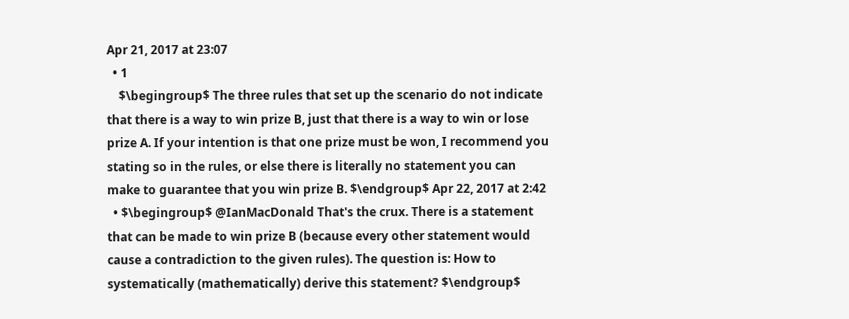Apr 21, 2017 at 23:07
  • 1
    $\begingroup$ The three rules that set up the scenario do not indicate that there is a way to win prize B, just that there is a way to win or lose prize A. If your intention is that one prize must be won, I recommend you stating so in the rules, or else there is literally no statement you can make to guarantee that you win prize B. $\endgroup$ Apr 22, 2017 at 2:42
  • $\begingroup$ @IanMacDonald That's the crux. There is a statement that can be made to win prize B (because every other statement would cause a contradiction to the given rules). The question is: How to systematically (mathematically) derive this statement? $\endgroup$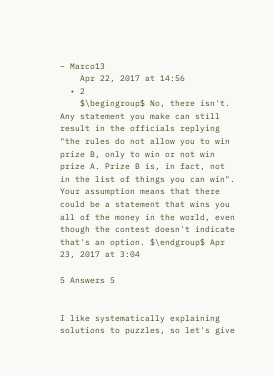– Marco13
    Apr 22, 2017 at 14:56
  • 2
    $\begingroup$ No, there isn't. Any statement you make can still result in the officials replying "the rules do not allow you to win prize B, only to win or not win prize A. Prize B is, in fact, not in the list of things you can win". Your assumption means that there could be a statement that wins you all of the money in the world, even though the contest doesn't indicate that's an option. $\endgroup$ Apr 23, 2017 at 3:04

5 Answers 5


I like systematically explaining solutions to puzzles, so let's give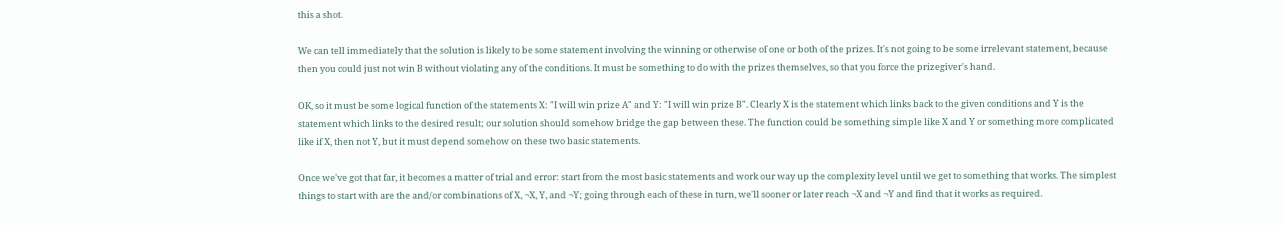this a shot.

We can tell immediately that the solution is likely to be some statement involving the winning or otherwise of one or both of the prizes. It's not going to be some irrelevant statement, because then you could just not win B without violating any of the conditions. It must be something to do with the prizes themselves, so that you force the prizegiver's hand.

OK, so it must be some logical function of the statements X: "I will win prize A" and Y: "I will win prize B". Clearly X is the statement which links back to the given conditions and Y is the statement which links to the desired result; our solution should somehow bridge the gap between these. The function could be something simple like X and Y or something more complicated like if X, then not Y, but it must depend somehow on these two basic statements.

Once we've got that far, it becomes a matter of trial and error: start from the most basic statements and work our way up the complexity level until we get to something that works. The simplest things to start with are the and/or combinations of X, ¬X, Y, and ¬Y; going through each of these in turn, we'll sooner or later reach ¬X and ¬Y and find that it works as required.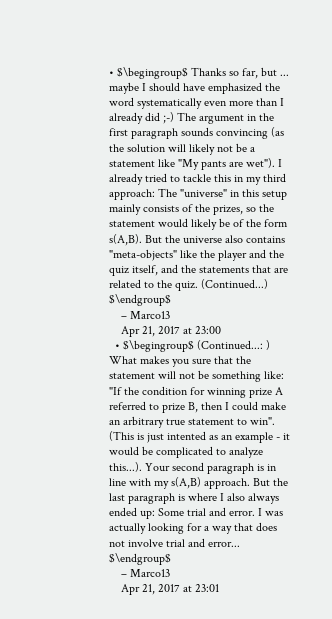• $\begingroup$ Thanks so far, but ... maybe I should have emphasized the word systematically even more than I already did ;-) The argument in the first paragraph sounds convincing (as the solution will likely not be a statement like "My pants are wet"). I already tried to tackle this in my third approach: The "universe" in this setup mainly consists of the prizes, so the statement would likely be of the form s(A,B). But the universe also contains "meta-objects" like the player and the quiz itself, and the statements that are related to the quiz. (Continued...) $\endgroup$
    – Marco13
    Apr 21, 2017 at 23:00
  • $\begingroup$ (Continued...: ) What makes you sure that the statement will not be something like: "If the condition for winning prize A referred to prize B, then I could make an arbitrary true statement to win". (This is just intented as an example - it would be complicated to analyze this...). Your second paragraph is in line with my s(A,B) approach. But the last paragraph is where I also always ended up: Some trial and error. I was actually looking for a way that does not involve trial and error... $\endgroup$
    – Marco13
    Apr 21, 2017 at 23:01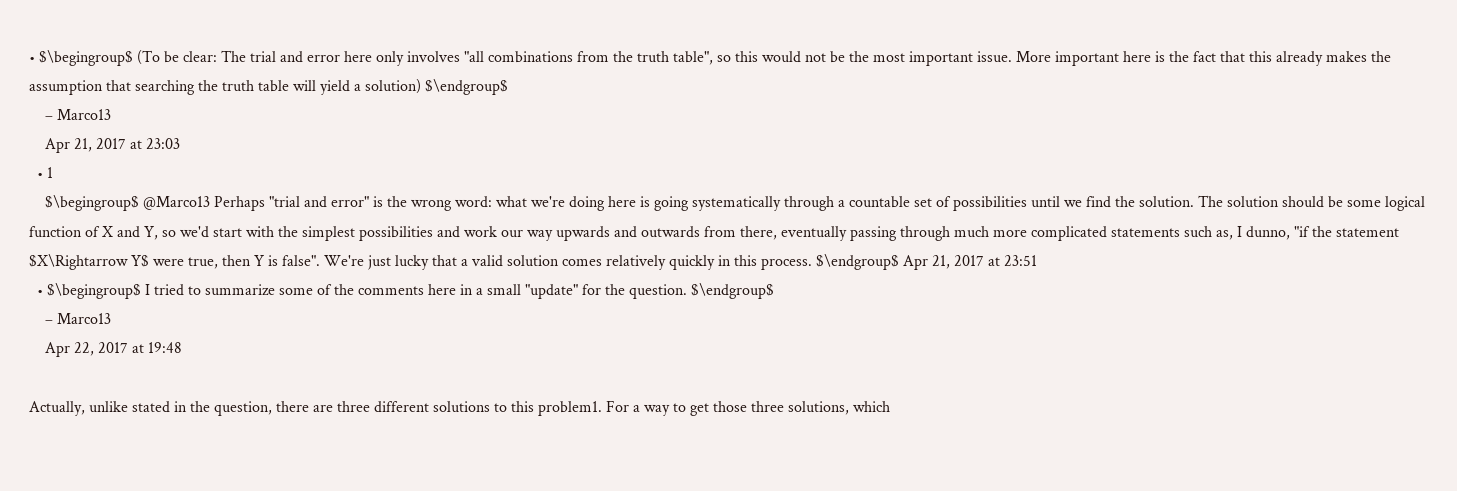• $\begingroup$ (To be clear: The trial and error here only involves "all combinations from the truth table", so this would not be the most important issue. More important here is the fact that this already makes the assumption that searching the truth table will yield a solution) $\endgroup$
    – Marco13
    Apr 21, 2017 at 23:03
  • 1
    $\begingroup$ @Marco13 Perhaps "trial and error" is the wrong word: what we're doing here is going systematically through a countable set of possibilities until we find the solution. The solution should be some logical function of X and Y, so we'd start with the simplest possibilities and work our way upwards and outwards from there, eventually passing through much more complicated statements such as, I dunno, "if the statement $X\Rightarrow Y$ were true, then Y is false". We're just lucky that a valid solution comes relatively quickly in this process. $\endgroup$ Apr 21, 2017 at 23:51
  • $\begingroup$ I tried to summarize some of the comments here in a small "update" for the question. $\endgroup$
    – Marco13
    Apr 22, 2017 at 19:48

Actually, unlike stated in the question, there are three different solutions to this problem1. For a way to get those three solutions, which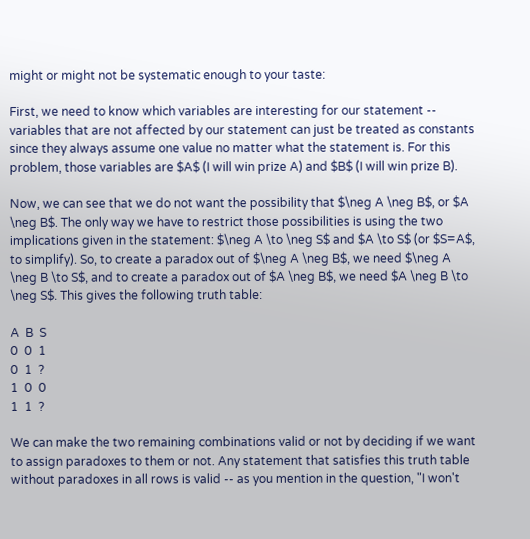might or might not be systematic enough to your taste:

First, we need to know which variables are interesting for our statement -- variables that are not affected by our statement can just be treated as constants since they always assume one value no matter what the statement is. For this problem, those variables are $A$ (I will win prize A) and $B$ (I will win prize B).

Now, we can see that we do not want the possibility that $\neg A \neg B$, or $A \neg B$. The only way we have to restrict those possibilities is using the two implications given in the statement: $\neg A \to \neg S$ and $A \to S$ (or $S=A$, to simplify). So, to create a paradox out of $\neg A \neg B$, we need $\neg A \neg B \to S$, and to create a paradox out of $A \neg B$, we need $A \neg B \to \neg S$. This gives the following truth table:

A  B  S
0  0  1
0  1  ?
1  0  0
1  1  ?

We can make the two remaining combinations valid or not by deciding if we want to assign paradoxes to them or not. Any statement that satisfies this truth table without paradoxes in all rows is valid -- as you mention in the question, "I won't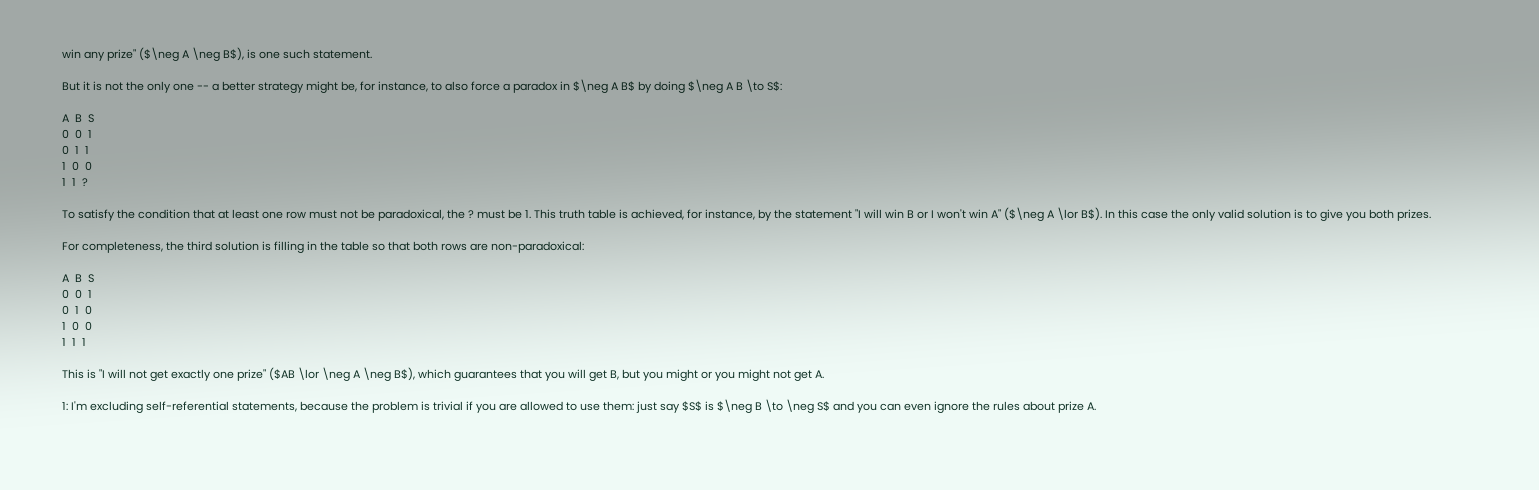win any prize" ($\neg A \neg B$), is one such statement.

But it is not the only one -- a better strategy might be, for instance, to also force a paradox in $\neg A B$ by doing $\neg A B \to S$:

A  B  S
0  0  1
0  1  1
1  0  0
1  1  ?

To satisfy the condition that at least one row must not be paradoxical, the ? must be 1. This truth table is achieved, for instance, by the statement "I will win B or I won't win A" ($\neg A \lor B$). In this case the only valid solution is to give you both prizes.

For completeness, the third solution is filling in the table so that both rows are non-paradoxical:

A  B  S
0  0  1
0  1  0
1  0  0
1  1  1

This is "I will not get exactly one prize" ($AB \lor \neg A \neg B$), which guarantees that you will get B, but you might or you might not get A.

1: I'm excluding self-referential statements, because the problem is trivial if you are allowed to use them: just say $S$ is $\neg B \to \neg S$ and you can even ignore the rules about prize A.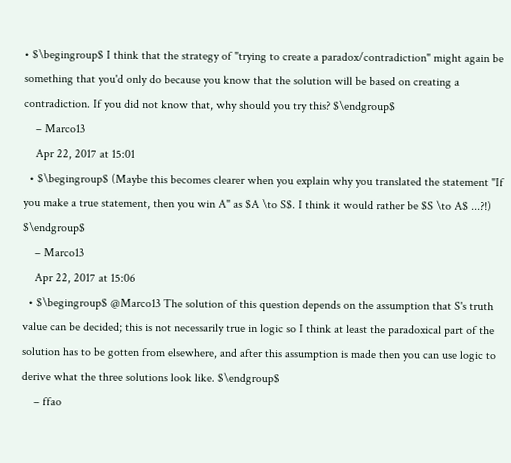• $\begingroup$ I think that the strategy of "trying to create a paradox/contradiction" might again be something that you'd only do because you know that the solution will be based on creating a contradiction. If you did not know that, why should you try this? $\endgroup$
    – Marco13
    Apr 22, 2017 at 15:01
  • $\begingroup$ (Maybe this becomes clearer when you explain why you translated the statement "If you make a true statement, then you win A" as $A \to S$. I think it would rather be $S \to A$ ...?!) $\endgroup$
    – Marco13
    Apr 22, 2017 at 15:06
  • $\begingroup$ @Marco13 The solution of this question depends on the assumption that S's truth value can be decided; this is not necessarily true in logic so I think at least the paradoxical part of the solution has to be gotten from elsewhere, and after this assumption is made then you can use logic to derive what the three solutions look like. $\endgroup$
    – ffao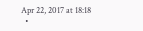Apr 22, 2017 at 18:18
  •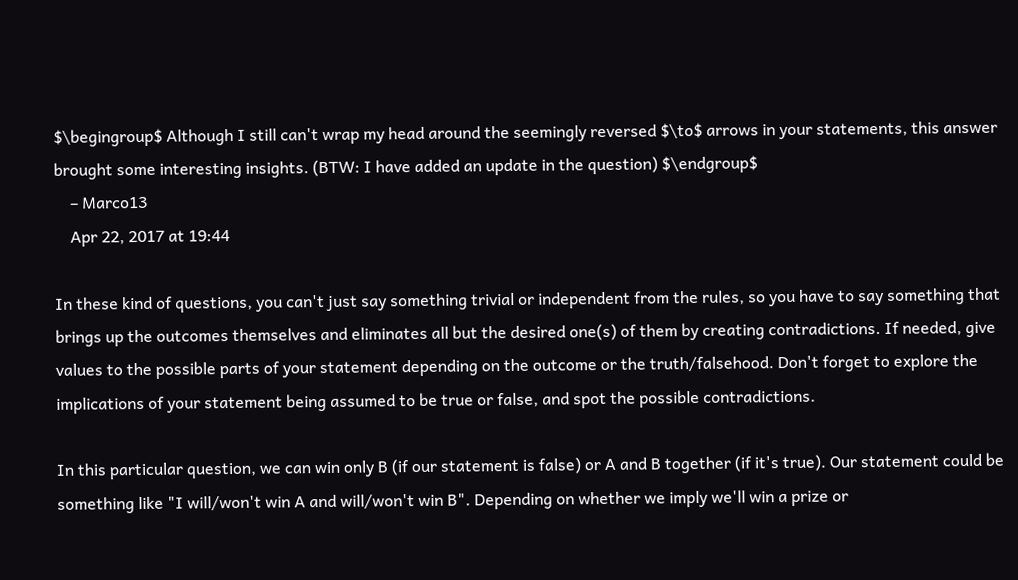$\begingroup$ Although I still can't wrap my head around the seemingly reversed $\to$ arrows in your statements, this answer brought some interesting insights. (BTW: I have added an update in the question) $\endgroup$
    – Marco13
    Apr 22, 2017 at 19:44

In these kind of questions, you can't just say something trivial or independent from the rules, so you have to say something that brings up the outcomes themselves and eliminates all but the desired one(s) of them by creating contradictions. If needed, give values to the possible parts of your statement depending on the outcome or the truth/falsehood. Don't forget to explore the implications of your statement being assumed to be true or false, and spot the possible contradictions.

In this particular question, we can win only B (if our statement is false) or A and B together (if it's true). Our statement could be something like "I will/won't win A and will/won't win B". Depending on whether we imply we'll win a prize or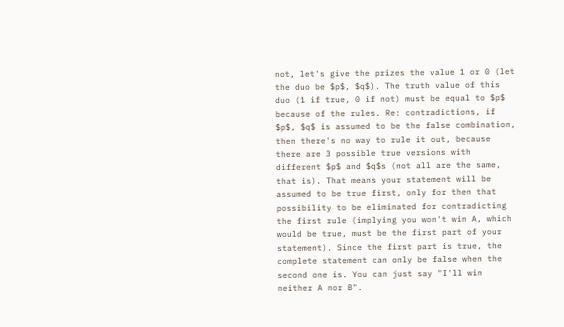not, let's give the prizes the value 1 or 0 (let the duo be $p$, $q$). The truth value of this duo (1 if true, 0 if not) must be equal to $p$ because of the rules. Re: contradictions, if $p$, $q$ is assumed to be the false combination, then there's no way to rule it out, because there are 3 possible true versions with different $p$ and $q$s (not all are the same, that is). That means your statement will be assumed to be true first, only for then that possibility to be eliminated for contradicting the first rule (implying you won't win A, which would be true, must be the first part of your statement). Since the first part is true, the complete statement can only be false when the second one is. You can just say "I'll win neither A nor B".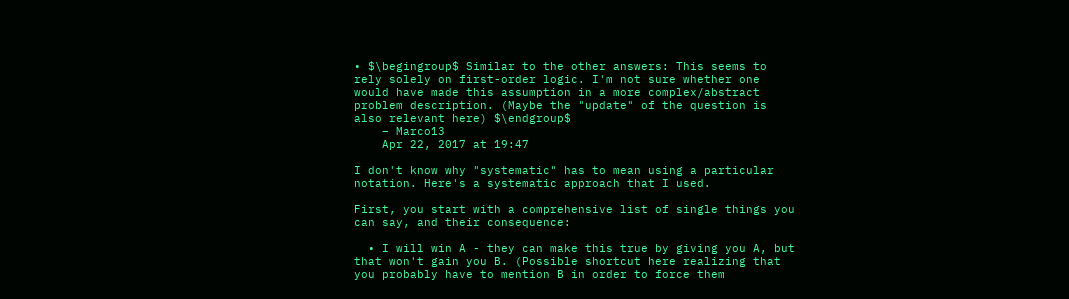• $\begingroup$ Similar to the other answers: This seems to rely solely on first-order logic. I'm not sure whether one would have made this assumption in a more complex/abstract problem description. (Maybe the "update" of the question is also relevant here) $\endgroup$
    – Marco13
    Apr 22, 2017 at 19:47

I don't know why "systematic" has to mean using a particular notation. Here's a systematic approach that I used.

First, you start with a comprehensive list of single things you can say, and their consequence:

  • I will win A - they can make this true by giving you A, but that won't gain you B. (Possible shortcut here realizing that you probably have to mention B in order to force them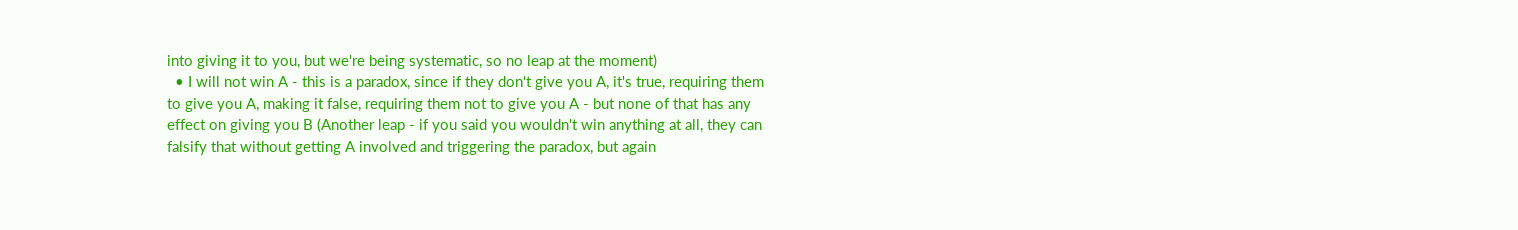into giving it to you, but we're being systematic, so no leap at the moment)
  • I will not win A - this is a paradox, since if they don't give you A, it's true, requiring them to give you A, making it false, requiring them not to give you A - but none of that has any effect on giving you B (Another leap - if you said you wouldn't win anything at all, they can falsify that without getting A involved and triggering the paradox, but again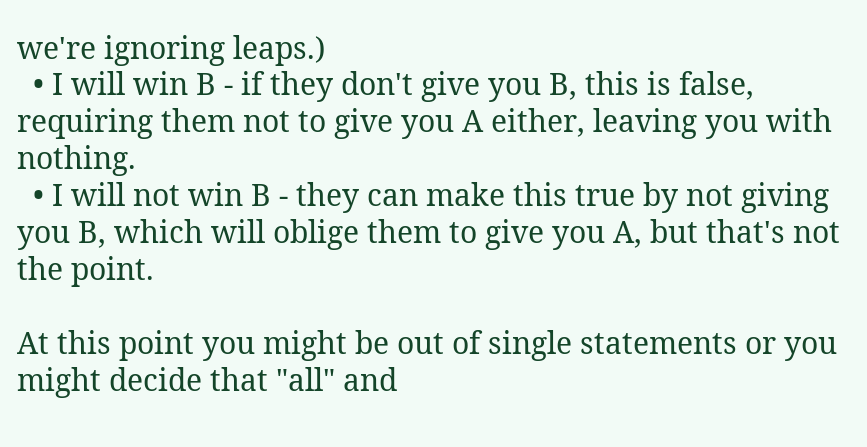we're ignoring leaps.)
  • I will win B - if they don't give you B, this is false, requiring them not to give you A either, leaving you with nothing.
  • I will not win B - they can make this true by not giving you B, which will oblige them to give you A, but that's not the point.

At this point you might be out of single statements or you might decide that "all" and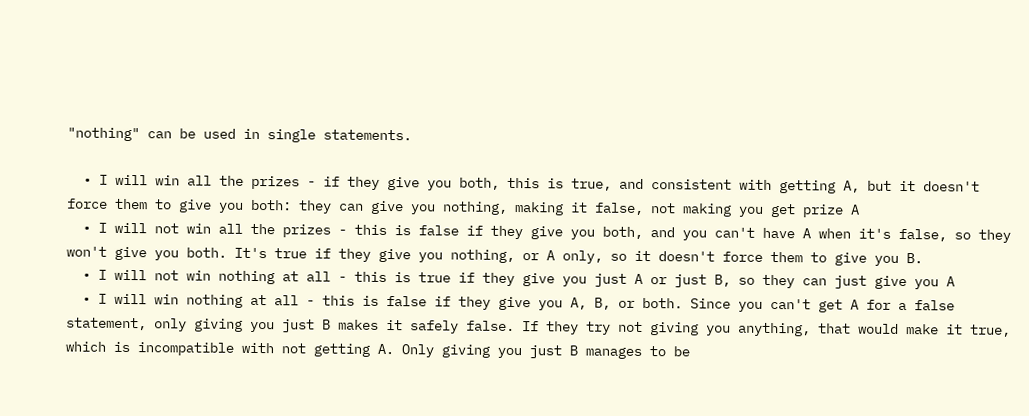"nothing" can be used in single statements.

  • I will win all the prizes - if they give you both, this is true, and consistent with getting A, but it doesn't force them to give you both: they can give you nothing, making it false, not making you get prize A
  • I will not win all the prizes - this is false if they give you both, and you can't have A when it's false, so they won't give you both. It's true if they give you nothing, or A only, so it doesn't force them to give you B.
  • I will not win nothing at all - this is true if they give you just A or just B, so they can just give you A
  • I will win nothing at all - this is false if they give you A, B, or both. Since you can't get A for a false statement, only giving you just B makes it safely false. If they try not giving you anything, that would make it true, which is incompatible with not getting A. Only giving you just B manages to be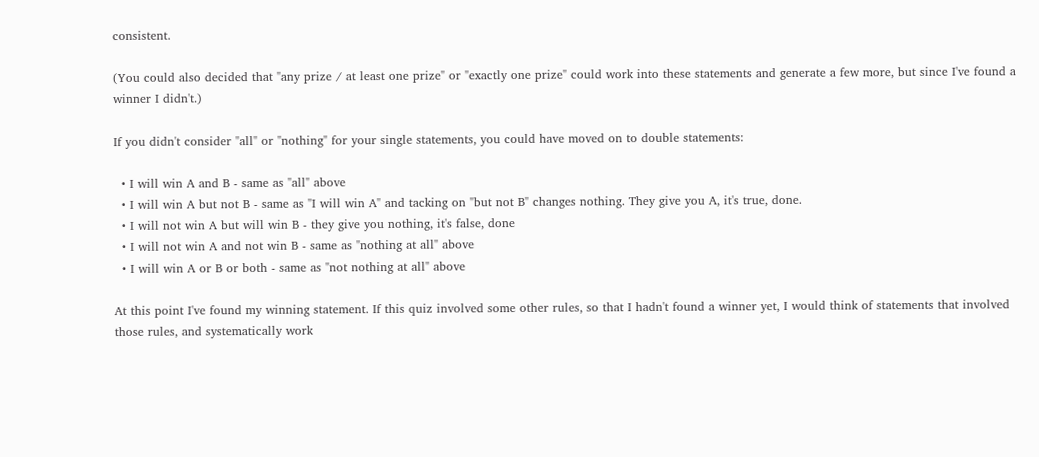consistent.

(You could also decided that "any prize / at least one prize" or "exactly one prize" could work into these statements and generate a few more, but since I've found a winner I didn't.)

If you didn't consider "all" or "nothing" for your single statements, you could have moved on to double statements:

  • I will win A and B - same as "all" above
  • I will win A but not B - same as "I will win A" and tacking on "but not B" changes nothing. They give you A, it's true, done.
  • I will not win A but will win B - they give you nothing, it's false, done
  • I will not win A and not win B - same as "nothing at all" above
  • I will win A or B or both - same as "not nothing at all" above

At this point I've found my winning statement. If this quiz involved some other rules, so that I hadn't found a winner yet, I would think of statements that involved those rules, and systematically work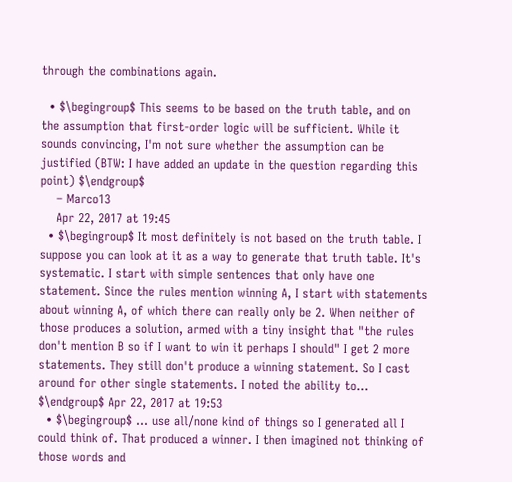through the combinations again.

  • $\begingroup$ This seems to be based on the truth table, and on the assumption that first-order logic will be sufficient. While it sounds convincing, I'm not sure whether the assumption can be justified (BTW: I have added an update in the question regarding this point) $\endgroup$
    – Marco13
    Apr 22, 2017 at 19:45
  • $\begingroup$ It most definitely is not based on the truth table. I suppose you can look at it as a way to generate that truth table. It's systematic. I start with simple sentences that only have one statement. Since the rules mention winning A, I start with statements about winning A, of which there can really only be 2. When neither of those produces a solution, armed with a tiny insight that "the rules don't mention B so if I want to win it perhaps I should" I get 2 more statements. They still don't produce a winning statement. So I cast around for other single statements. I noted the ability to... $\endgroup$ Apr 22, 2017 at 19:53
  • $\begingroup$ ... use all/none kind of things so I generated all I could think of. That produced a winner. I then imagined not thinking of those words and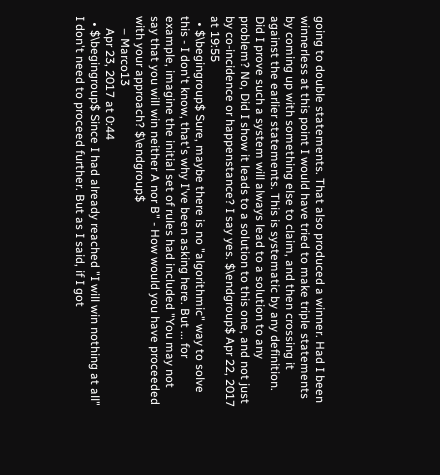going to double statements. That also produced a winner. Had I been winnerless at this point I would have tried to make triple statements by coming up with something else to claim, and then crossing it against the earlier statements. This is systematic by any definition. Did I prove such a system will always lead to a solution to any problem? No, Did I show it leads to a solution to this one, and not just by co-incidence or happenstance? I say yes. $\endgroup$ Apr 22, 2017 at 19:55
  • $\begingroup$ Sure, maybe there is no "algorithmic" way to solve this - I don't know, that's why I've been asking here. But ... for example, imagine the initial set of rules had included "You may not say that you will win neither A nor B" - How would you have proceeded with your approach? $\endgroup$
    – Marco13
    Apr 23, 2017 at 0:44
  • $\begingroup$ Since I had already reached "I will win nothing at all" I don't need to proceed further. But as I said, if I got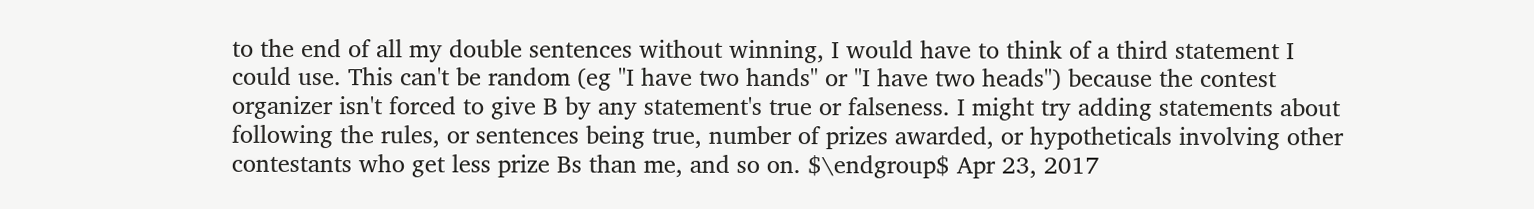to the end of all my double sentences without winning, I would have to think of a third statement I could use. This can't be random (eg "I have two hands" or "I have two heads") because the contest organizer isn't forced to give B by any statement's true or falseness. I might try adding statements about following the rules, or sentences being true, number of prizes awarded, or hypotheticals involving other contestants who get less prize Bs than me, and so on. $\endgroup$ Apr 23, 2017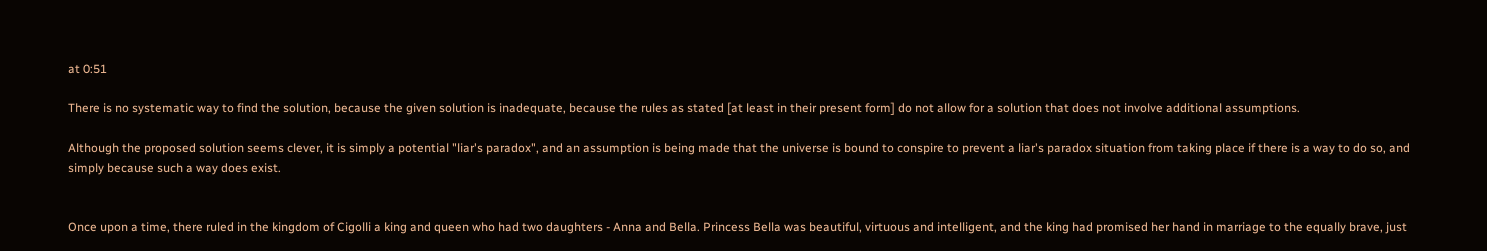at 0:51

There is no systematic way to find the solution, because the given solution is inadequate, because the rules as stated [at least in their present form] do not allow for a solution that does not involve additional assumptions.

Although the proposed solution seems clever, it is simply a potential "liar's paradox", and an assumption is being made that the universe is bound to conspire to prevent a liar's paradox situation from taking place if there is a way to do so, and simply because such a way does exist.


Once upon a time, there ruled in the kingdom of Cigolli a king and queen who had two daughters - Anna and Bella. Princess Bella was beautiful, virtuous and intelligent, and the king had promised her hand in marriage to the equally brave, just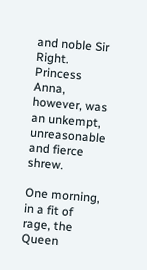and noble Sir Right. Princess Anna, however, was an unkempt, unreasonable and fierce shrew.

One morning, in a fit of rage, the Queen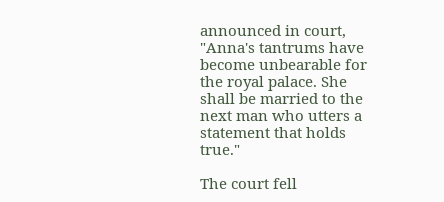announced in court, "Anna's tantrums have become unbearable for the royal palace. She shall be married to the next man who utters a statement that holds true."

The court fell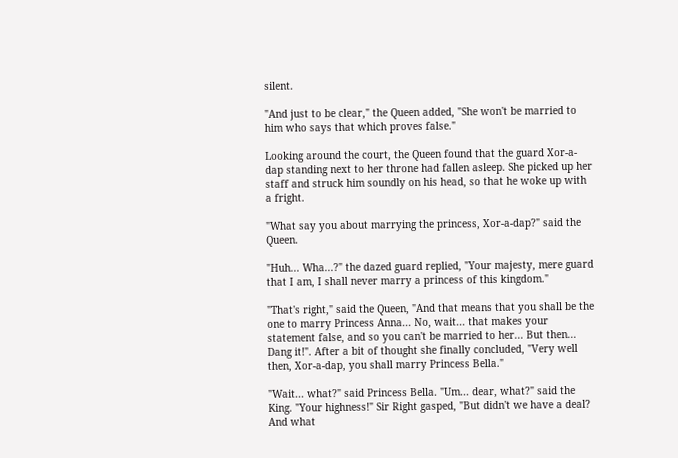silent.

"And just to be clear," the Queen added, "She won't be married to him who says that which proves false."

Looking around the court, the Queen found that the guard Xor-a-dap standing next to her throne had fallen asleep. She picked up her staff and struck him soundly on his head, so that he woke up with a fright.

"What say you about marrying the princess, Xor-a-dap?" said the Queen.

"Huh... Wha...?" the dazed guard replied, "Your majesty, mere guard that I am, I shall never marry a princess of this kingdom."

"That's right," said the Queen, "And that means that you shall be the one to marry Princess Anna... No, wait... that makes your statement false, and so you can't be married to her... But then... Dang it!". After a bit of thought she finally concluded, "Very well then, Xor-a-dap, you shall marry Princess Bella."

"Wait... what?" said Princess Bella. "Um... dear, what?" said the King. "Your highness!" Sir Right gasped, "But didn't we have a deal? And what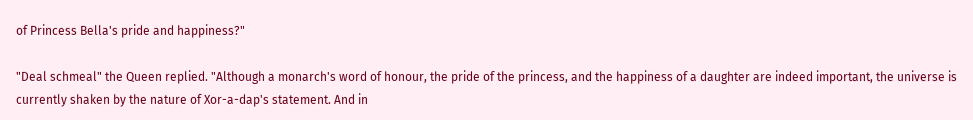of Princess Bella's pride and happiness?"

"Deal schmeal" the Queen replied. "Although a monarch's word of honour, the pride of the princess, and the happiness of a daughter are indeed important, the universe is currently shaken by the nature of Xor-a-dap's statement. And in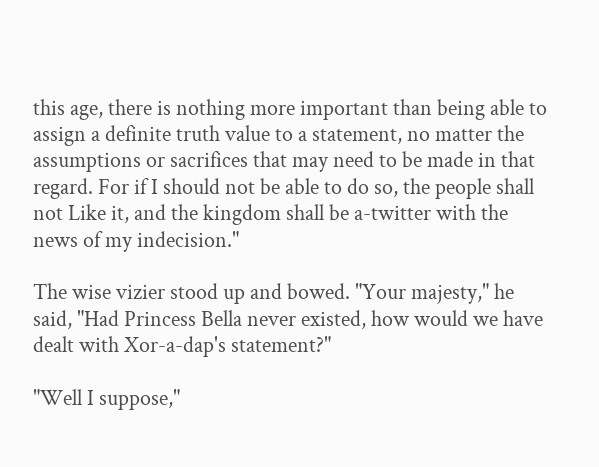this age, there is nothing more important than being able to assign a definite truth value to a statement, no matter the assumptions or sacrifices that may need to be made in that regard. For if I should not be able to do so, the people shall not Like it, and the kingdom shall be a-twitter with the news of my indecision."

The wise vizier stood up and bowed. "Your majesty," he said, "Had Princess Bella never existed, how would we have dealt with Xor-a-dap's statement?"

"Well I suppose,"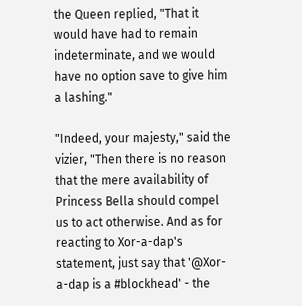the Queen replied, "That it would have had to remain indeterminate, and we would have no option save to give him a lashing."

"Indeed, your majesty," said the vizier, "Then there is no reason that the mere availability of Princess Bella should compel us to act otherwise. And as for reacting to Xor-a-dap's statement, just say that '@Xor-a-dap is a #blockhead' - the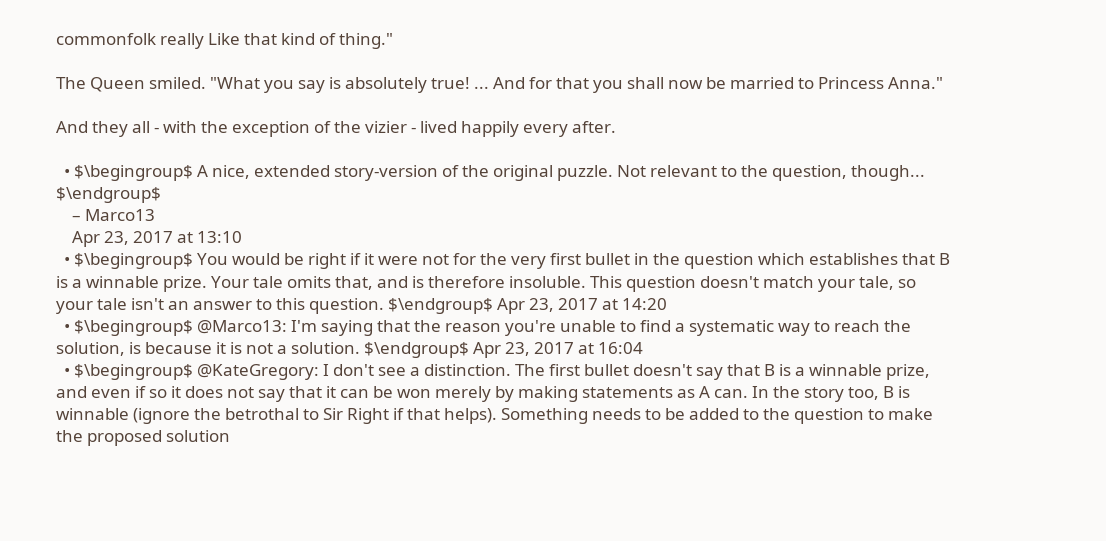commonfolk really Like that kind of thing."

The Queen smiled. "What you say is absolutely true! ... And for that you shall now be married to Princess Anna."

And they all - with the exception of the vizier - lived happily every after.

  • $\begingroup$ A nice, extended story-version of the original puzzle. Not relevant to the question, though... $\endgroup$
    – Marco13
    Apr 23, 2017 at 13:10
  • $\begingroup$ You would be right if it were not for the very first bullet in the question which establishes that B is a winnable prize. Your tale omits that, and is therefore insoluble. This question doesn't match your tale, so your tale isn't an answer to this question. $\endgroup$ Apr 23, 2017 at 14:20
  • $\begingroup$ @Marco13: I'm saying that the reason you're unable to find a systematic way to reach the solution, is because it is not a solution. $\endgroup$ Apr 23, 2017 at 16:04
  • $\begingroup$ @KateGregory: I don't see a distinction. The first bullet doesn't say that B is a winnable prize, and even if so it does not say that it can be won merely by making statements as A can. In the story too, B is winnable (ignore the betrothal to Sir Right if that helps). Something needs to be added to the question to make the proposed solution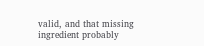valid, and that missing ingredient probably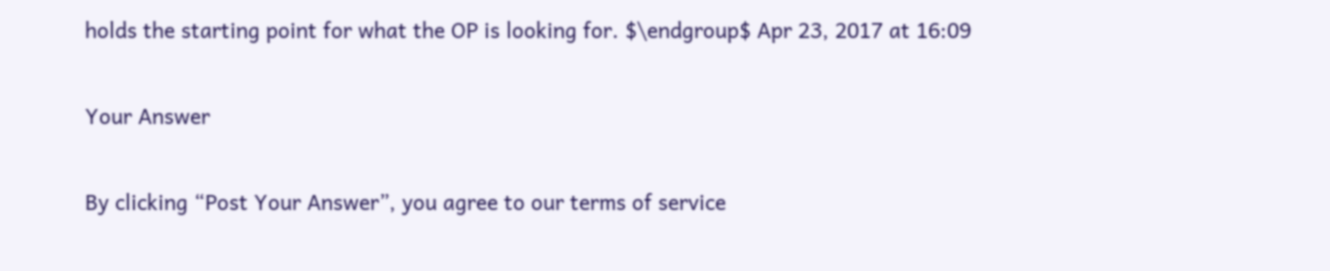holds the starting point for what the OP is looking for. $\endgroup$ Apr 23, 2017 at 16:09

Your Answer

By clicking “Post Your Answer”, you agree to our terms of service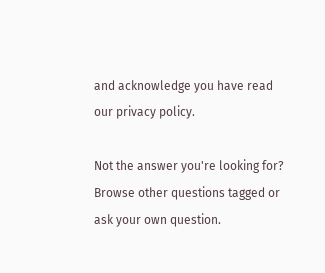and acknowledge you have read our privacy policy.

Not the answer you're looking for? Browse other questions tagged or ask your own question.